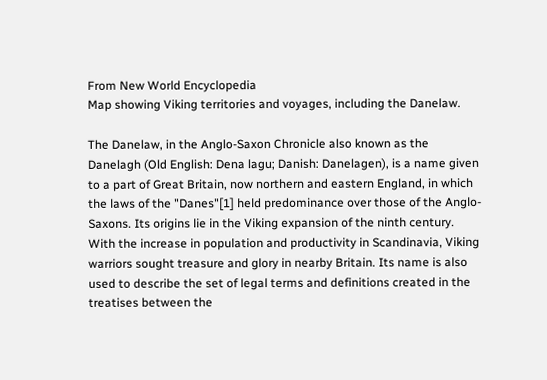From New World Encyclopedia
Map showing Viking territories and voyages, including the Danelaw.

The Danelaw, in the Anglo-Saxon Chronicle also known as the Danelagh (Old English: Dena lagu; Danish: Danelagen), is a name given to a part of Great Britain, now northern and eastern England, in which the laws of the "Danes"[1] held predominance over those of the Anglo-Saxons. Its origins lie in the Viking expansion of the ninth century. With the increase in population and productivity in Scandinavia, Viking warriors sought treasure and glory in nearby Britain. Its name is also used to describe the set of legal terms and definitions created in the treatises between the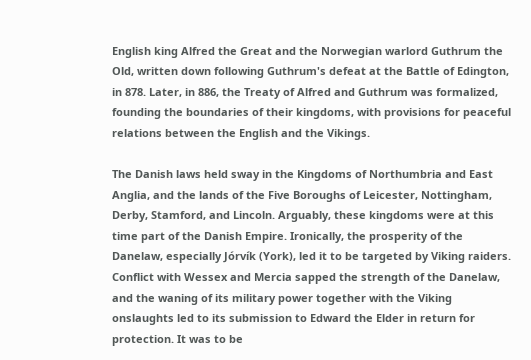English king Alfred the Great and the Norwegian warlord Guthrum the Old, written down following Guthrum's defeat at the Battle of Edington, in 878. Later, in 886, the Treaty of Alfred and Guthrum was formalized, founding the boundaries of their kingdoms, with provisions for peaceful relations between the English and the Vikings.

The Danish laws held sway in the Kingdoms of Northumbria and East Anglia, and the lands of the Five Boroughs of Leicester, Nottingham, Derby, Stamford, and Lincoln. Arguably, these kingdoms were at this time part of the Danish Empire. Ironically, the prosperity of the Danelaw, especially Jórvík (York), led it to be targeted by Viking raiders. Conflict with Wessex and Mercia sapped the strength of the Danelaw, and the waning of its military power together with the Viking onslaughts led to its submission to Edward the Elder in return for protection. It was to be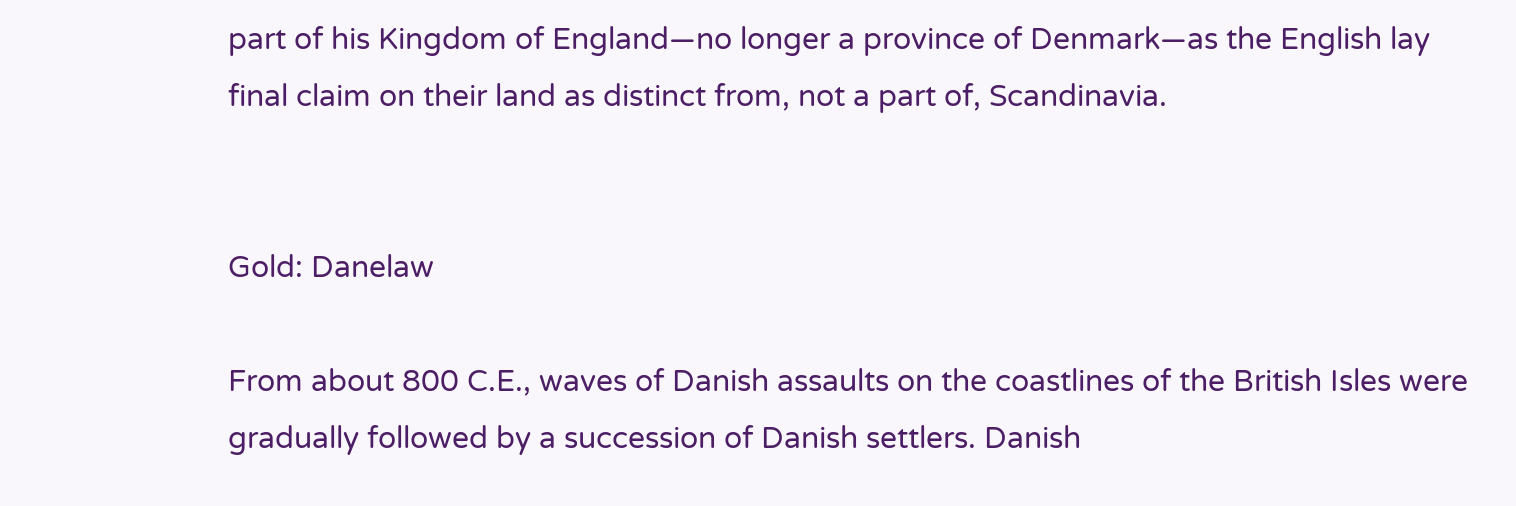part of his Kingdom of England—no longer a province of Denmark—as the English lay final claim on their land as distinct from, not a part of, Scandinavia.


Gold: Danelaw

From about 800 C.E., waves of Danish assaults on the coastlines of the British Isles were gradually followed by a succession of Danish settlers. Danish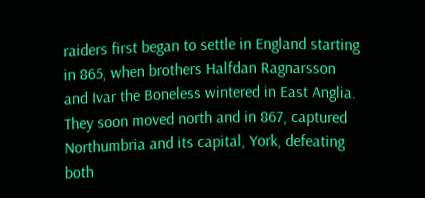raiders first began to settle in England starting in 865, when brothers Halfdan Ragnarsson and Ivar the Boneless wintered in East Anglia. They soon moved north and in 867, captured Northumbria and its capital, York, defeating both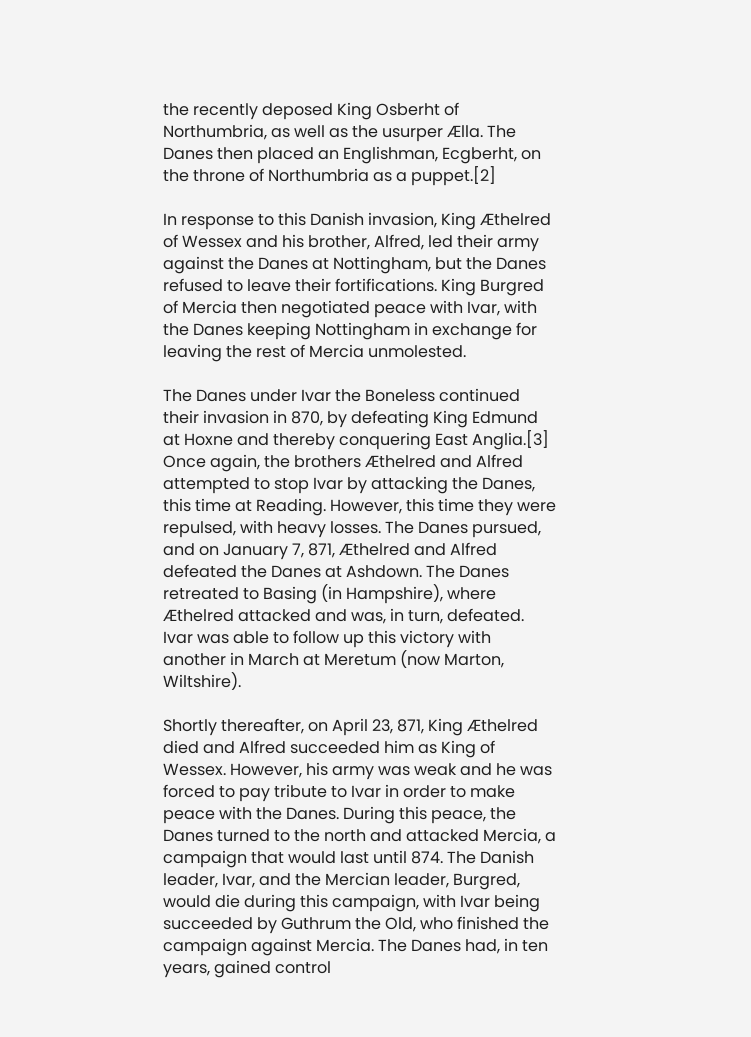the recently deposed King Osberht of Northumbria, as well as the usurper Ælla. The Danes then placed an Englishman, Ecgberht, on the throne of Northumbria as a puppet.[2]

In response to this Danish invasion, King Æthelred of Wessex and his brother, Alfred, led their army against the Danes at Nottingham, but the Danes refused to leave their fortifications. King Burgred of Mercia then negotiated peace with Ivar, with the Danes keeping Nottingham in exchange for leaving the rest of Mercia unmolested.

The Danes under Ivar the Boneless continued their invasion in 870, by defeating King Edmund at Hoxne and thereby conquering East Anglia.[3] Once again, the brothers Æthelred and Alfred attempted to stop Ivar by attacking the Danes, this time at Reading. However, this time they were repulsed, with heavy losses. The Danes pursued, and on January 7, 871, Æthelred and Alfred defeated the Danes at Ashdown. The Danes retreated to Basing (in Hampshire), where Æthelred attacked and was, in turn, defeated. Ivar was able to follow up this victory with another in March at Meretum (now Marton, Wiltshire).

Shortly thereafter, on April 23, 871, King Æthelred died and Alfred succeeded him as King of Wessex. However, his army was weak and he was forced to pay tribute to Ivar in order to make peace with the Danes. During this peace, the Danes turned to the north and attacked Mercia, a campaign that would last until 874. The Danish leader, Ivar, and the Mercian leader, Burgred, would die during this campaign, with Ivar being succeeded by Guthrum the Old, who finished the campaign against Mercia. The Danes had, in ten years, gained control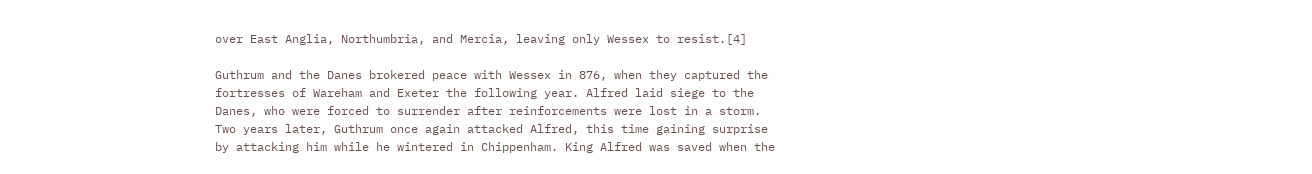over East Anglia, Northumbria, and Mercia, leaving only Wessex to resist.[4]

Guthrum and the Danes brokered peace with Wessex in 876, when they captured the fortresses of Wareham and Exeter the following year. Alfred laid siege to the Danes, who were forced to surrender after reinforcements were lost in a storm. Two years later, Guthrum once again attacked Alfred, this time gaining surprise by attacking him while he wintered in Chippenham. King Alfred was saved when the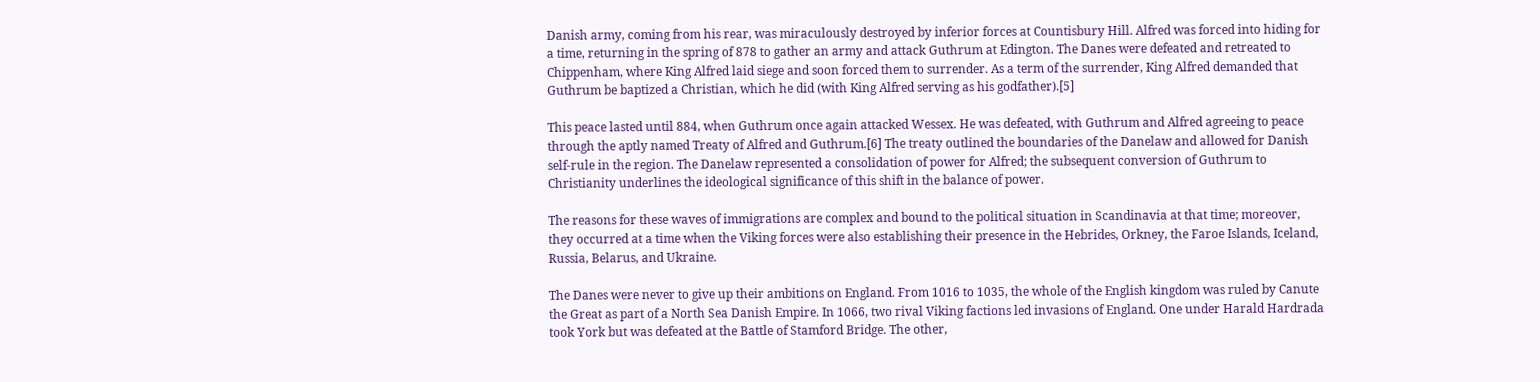Danish army, coming from his rear, was miraculously destroyed by inferior forces at Countisbury Hill. Alfred was forced into hiding for a time, returning in the spring of 878 to gather an army and attack Guthrum at Edington. The Danes were defeated and retreated to Chippenham, where King Alfred laid siege and soon forced them to surrender. As a term of the surrender, King Alfred demanded that Guthrum be baptized a Christian, which he did (with King Alfred serving as his godfather).[5]

This peace lasted until 884, when Guthrum once again attacked Wessex. He was defeated, with Guthrum and Alfred agreeing to peace through the aptly named Treaty of Alfred and Guthrum.[6] The treaty outlined the boundaries of the Danelaw and allowed for Danish self-rule in the region. The Danelaw represented a consolidation of power for Alfred; the subsequent conversion of Guthrum to Christianity underlines the ideological significance of this shift in the balance of power.

The reasons for these waves of immigrations are complex and bound to the political situation in Scandinavia at that time; moreover, they occurred at a time when the Viking forces were also establishing their presence in the Hebrides, Orkney, the Faroe Islands, Iceland, Russia, Belarus, and Ukraine.

The Danes were never to give up their ambitions on England. From 1016 to 1035, the whole of the English kingdom was ruled by Canute the Great as part of a North Sea Danish Empire. In 1066, two rival Viking factions led invasions of England. One under Harald Hardrada took York but was defeated at the Battle of Stamford Bridge. The other,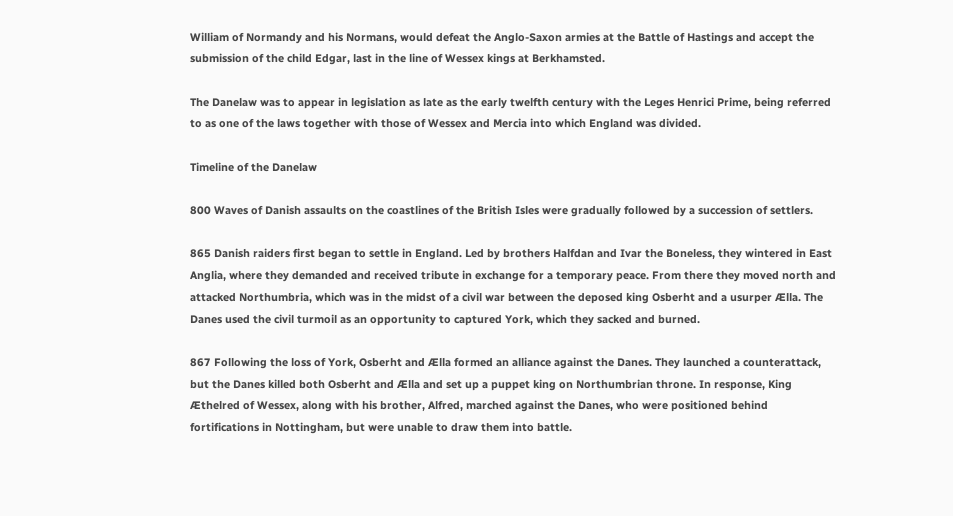William of Normandy and his Normans, would defeat the Anglo-Saxon armies at the Battle of Hastings and accept the submission of the child Edgar, last in the line of Wessex kings at Berkhamsted.

The Danelaw was to appear in legislation as late as the early twelfth century with the Leges Henrici Prime, being referred to as one of the laws together with those of Wessex and Mercia into which England was divided.

Timeline of the Danelaw

800 Waves of Danish assaults on the coastlines of the British Isles were gradually followed by a succession of settlers.

865 Danish raiders first began to settle in England. Led by brothers Halfdan and Ivar the Boneless, they wintered in East Anglia, where they demanded and received tribute in exchange for a temporary peace. From there they moved north and attacked Northumbria, which was in the midst of a civil war between the deposed king Osberht and a usurper Ælla. The Danes used the civil turmoil as an opportunity to captured York, which they sacked and burned.

867 Following the loss of York, Osberht and Ælla formed an alliance against the Danes. They launched a counterattack, but the Danes killed both Osberht and Ælla and set up a puppet king on Northumbrian throne. In response, King Æthelred of Wessex, along with his brother, Alfred, marched against the Danes, who were positioned behind fortifications in Nottingham, but were unable to draw them into battle.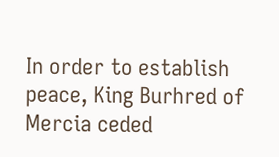In order to establish peace, King Burhred of Mercia ceded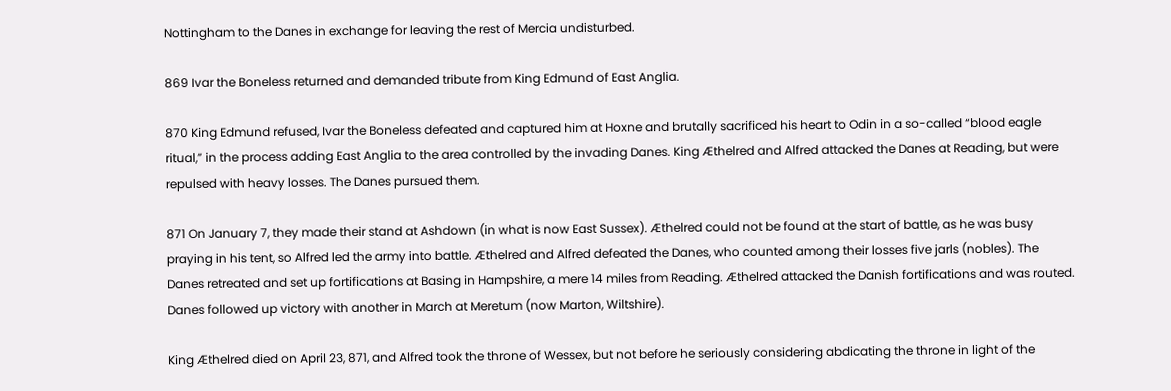Nottingham to the Danes in exchange for leaving the rest of Mercia undisturbed.

869 Ivar the Boneless returned and demanded tribute from King Edmund of East Anglia.

870 King Edmund refused, Ivar the Boneless defeated and captured him at Hoxne and brutally sacrificed his heart to Odin in a so-called “blood eagle ritual,” in the process adding East Anglia to the area controlled by the invading Danes. King Æthelred and Alfred attacked the Danes at Reading, but were repulsed with heavy losses. The Danes pursued them.

871 On January 7, they made their stand at Ashdown (in what is now East Sussex). Æthelred could not be found at the start of battle, as he was busy praying in his tent, so Alfred led the army into battle. Æthelred and Alfred defeated the Danes, who counted among their losses five jarls (nobles). The Danes retreated and set up fortifications at Basing in Hampshire, a mere 14 miles from Reading. Æthelred attacked the Danish fortifications and was routed. Danes followed up victory with another in March at Meretum (now Marton, Wiltshire).

King Æthelred died on April 23, 871, and Alfred took the throne of Wessex, but not before he seriously considering abdicating the throne in light of the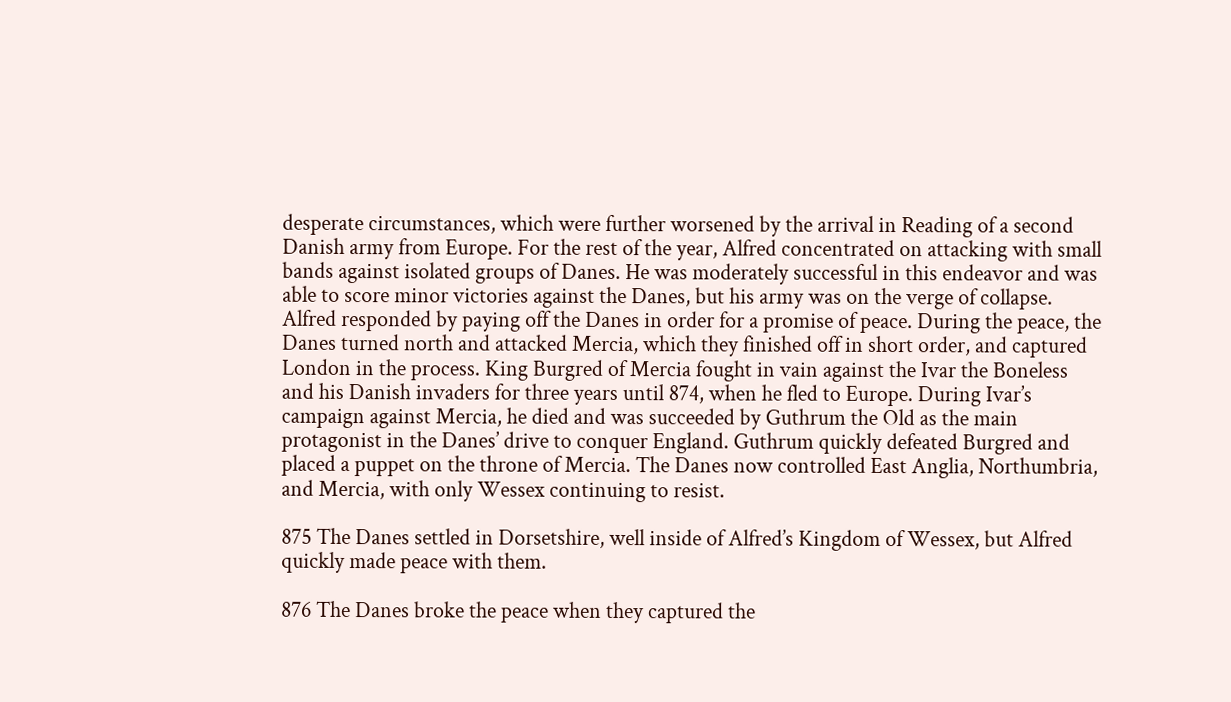desperate circumstances, which were further worsened by the arrival in Reading of a second Danish army from Europe. For the rest of the year, Alfred concentrated on attacking with small bands against isolated groups of Danes. He was moderately successful in this endeavor and was able to score minor victories against the Danes, but his army was on the verge of collapse. Alfred responded by paying off the Danes in order for a promise of peace. During the peace, the Danes turned north and attacked Mercia, which they finished off in short order, and captured London in the process. King Burgred of Mercia fought in vain against the Ivar the Boneless and his Danish invaders for three years until 874, when he fled to Europe. During Ivar’s campaign against Mercia, he died and was succeeded by Guthrum the Old as the main protagonist in the Danes’ drive to conquer England. Guthrum quickly defeated Burgred and placed a puppet on the throne of Mercia. The Danes now controlled East Anglia, Northumbria, and Mercia, with only Wessex continuing to resist.

875 The Danes settled in Dorsetshire, well inside of Alfred’s Kingdom of Wessex, but Alfred quickly made peace with them.

876 The Danes broke the peace when they captured the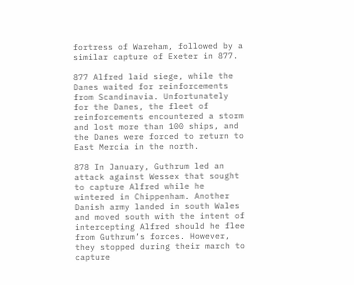fortress of Wareham, followed by a similar capture of Exeter in 877.

877 Alfred laid siege, while the Danes waited for reinforcements from Scandinavia. Unfortunately for the Danes, the fleet of reinforcements encountered a storm and lost more than 100 ships, and the Danes were forced to return to East Mercia in the north.

878 In January, Guthrum led an attack against Wessex that sought to capture Alfred while he wintered in Chippenham. Another Danish army landed in south Wales and moved south with the intent of intercepting Alfred should he flee from Guthrum’s forces. However, they stopped during their march to capture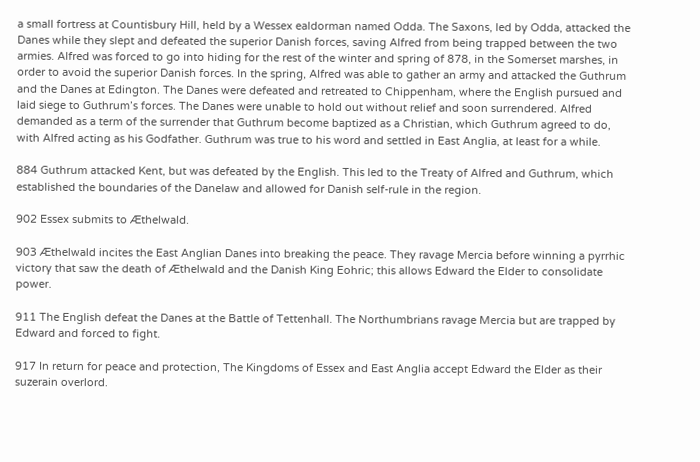a small fortress at Countisbury Hill, held by a Wessex ealdorman named Odda. The Saxons, led by Odda, attacked the Danes while they slept and defeated the superior Danish forces, saving Alfred from being trapped between the two armies. Alfred was forced to go into hiding for the rest of the winter and spring of 878, in the Somerset marshes, in order to avoid the superior Danish forces. In the spring, Alfred was able to gather an army and attacked the Guthrum and the Danes at Edington. The Danes were defeated and retreated to Chippenham, where the English pursued and laid siege to Guthrum’s forces. The Danes were unable to hold out without relief and soon surrendered. Alfred demanded as a term of the surrender that Guthrum become baptized as a Christian, which Guthrum agreed to do, with Alfred acting as his Godfather. Guthrum was true to his word and settled in East Anglia, at least for a while.

884 Guthrum attacked Kent, but was defeated by the English. This led to the Treaty of Alfred and Guthrum, which established the boundaries of the Danelaw and allowed for Danish self-rule in the region.

902 Essex submits to Æthelwald.

903 Æthelwald incites the East Anglian Danes into breaking the peace. They ravage Mercia before winning a pyrrhic victory that saw the death of Æthelwald and the Danish King Eohric; this allows Edward the Elder to consolidate power.

911 The English defeat the Danes at the Battle of Tettenhall. The Northumbrians ravage Mercia but are trapped by Edward and forced to fight.

917 In return for peace and protection, The Kingdoms of Essex and East Anglia accept Edward the Elder as their suzerain overlord.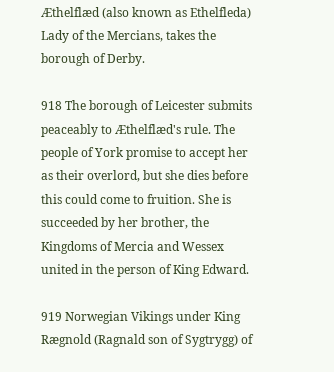Æthelflæd (also known as Ethelfleda) Lady of the Mercians, takes the borough of Derby.

918 The borough of Leicester submits peaceably to Æthelflæd's rule. The people of York promise to accept her as their overlord, but she dies before this could come to fruition. She is succeeded by her brother, the Kingdoms of Mercia and Wessex united in the person of King Edward.

919 Norwegian Vikings under King Rægnold (Ragnald son of Sygtrygg) of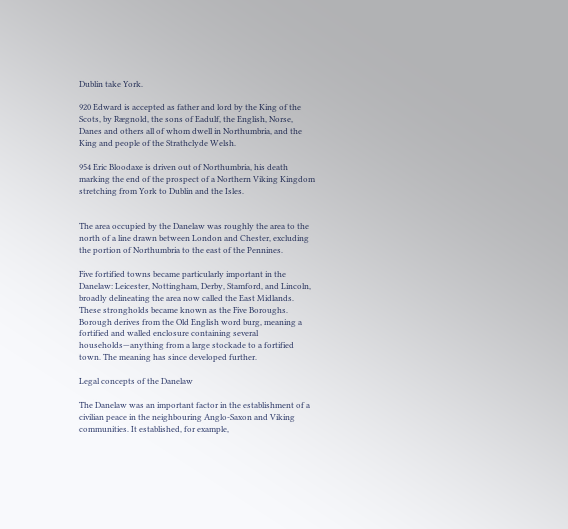Dublin take York.

920 Edward is accepted as father and lord by the King of the Scots, by Rægnold, the sons of Eadulf, the English, Norse, Danes and others all of whom dwell in Northumbria, and the King and people of the Strathclyde Welsh.

954 Eric Bloodaxe is driven out of Northumbria, his death marking the end of the prospect of a Northern Viking Kingdom stretching from York to Dublin and the Isles.


The area occupied by the Danelaw was roughly the area to the north of a line drawn between London and Chester, excluding the portion of Northumbria to the east of the Pennines.

Five fortified towns became particularly important in the Danelaw: Leicester, Nottingham, Derby, Stamford, and Lincoln, broadly delineating the area now called the East Midlands. These strongholds became known as the Five Boroughs. Borough derives from the Old English word burg, meaning a fortified and walled enclosure containing several households—anything from a large stockade to a fortified town. The meaning has since developed further.

Legal concepts of the Danelaw

The Danelaw was an important factor in the establishment of a civilian peace in the neighbouring Anglo-Saxon and Viking communities. It established, for example,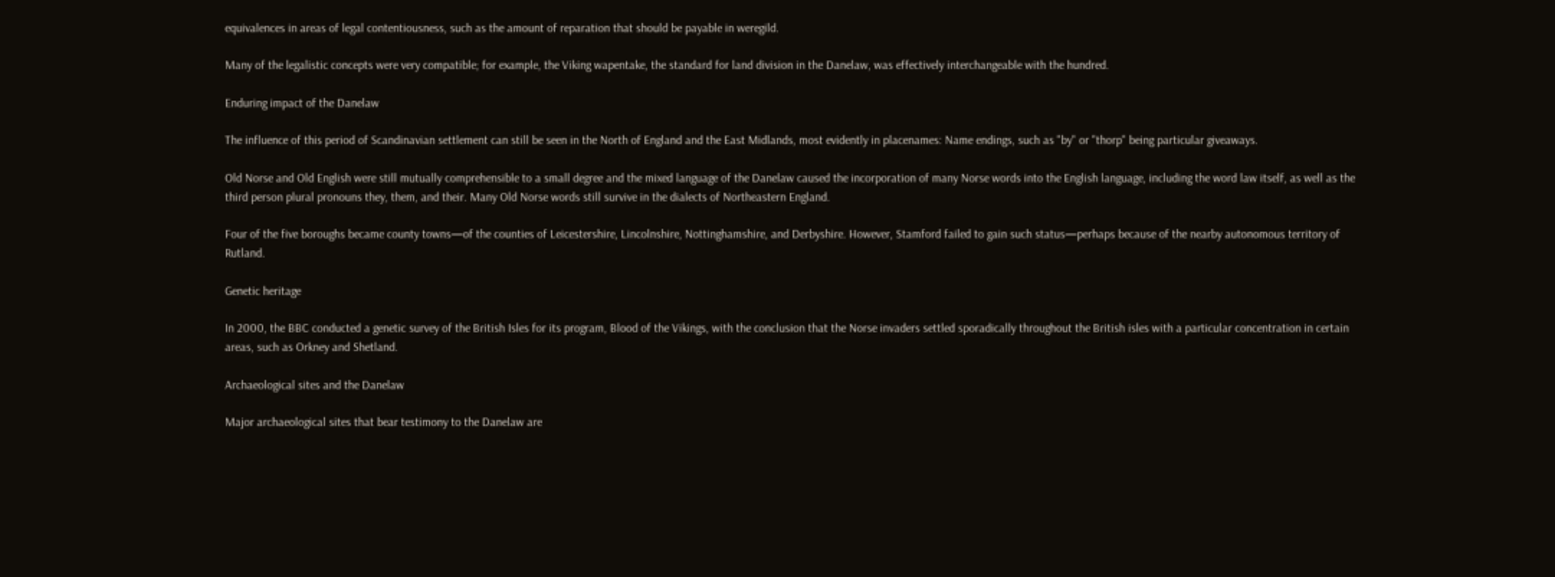equivalences in areas of legal contentiousness, such as the amount of reparation that should be payable in weregild.

Many of the legalistic concepts were very compatible; for example, the Viking wapentake, the standard for land division in the Danelaw, was effectively interchangeable with the hundred.

Enduring impact of the Danelaw

The influence of this period of Scandinavian settlement can still be seen in the North of England and the East Midlands, most evidently in placenames: Name endings, such as "by" or "thorp" being particular giveaways.

Old Norse and Old English were still mutually comprehensible to a small degree and the mixed language of the Danelaw caused the incorporation of many Norse words into the English language, including the word law itself, as well as the third person plural pronouns they, them, and their. Many Old Norse words still survive in the dialects of Northeastern England.

Four of the five boroughs became county towns—of the counties of Leicestershire, Lincolnshire, Nottinghamshire, and Derbyshire. However, Stamford failed to gain such status—perhaps because of the nearby autonomous territory of Rutland.

Genetic heritage

In 2000, the BBC conducted a genetic survey of the British Isles for its program, Blood of the Vikings, with the conclusion that the Norse invaders settled sporadically throughout the British isles with a particular concentration in certain areas, such as Orkney and Shetland.

Archaeological sites and the Danelaw

Major archaeological sites that bear testimony to the Danelaw are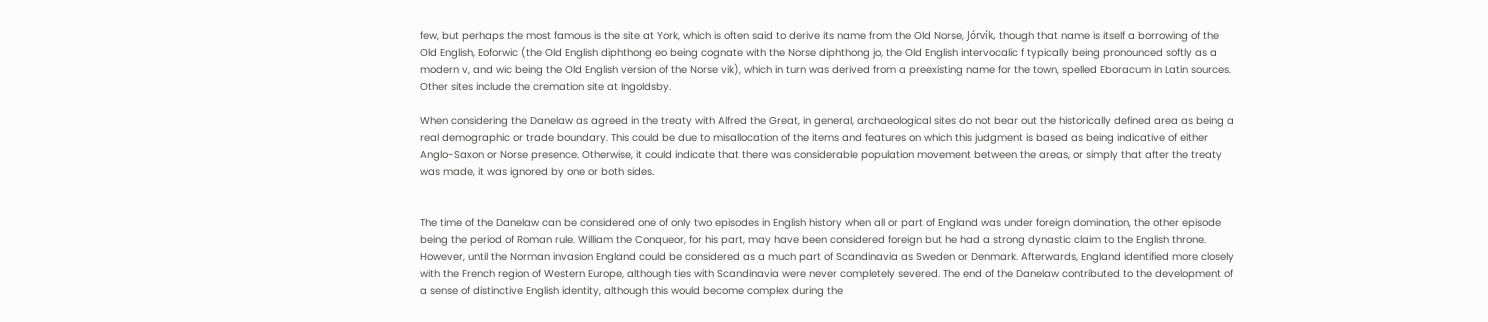few, but perhaps the most famous is the site at York, which is often said to derive its name from the Old Norse, Jórvík, though that name is itself a borrowing of the Old English, Eoforwic (the Old English diphthong eo being cognate with the Norse diphthong jo, the Old English intervocalic f typically being pronounced softly as a modern v, and wic being the Old English version of the Norse vik), which in turn was derived from a preexisting name for the town, spelled Eboracum in Latin sources. Other sites include the cremation site at Ingoldsby.

When considering the Danelaw as agreed in the treaty with Alfred the Great, in general, archaeological sites do not bear out the historically defined area as being a real demographic or trade boundary. This could be due to misallocation of the items and features on which this judgment is based as being indicative of either Anglo-Saxon or Norse presence. Otherwise, it could indicate that there was considerable population movement between the areas, or simply that after the treaty was made, it was ignored by one or both sides.


The time of the Danelaw can be considered one of only two episodes in English history when all or part of England was under foreign domination, the other episode being the period of Roman rule. William the Conqueor, for his part, may have been considered foreign but he had a strong dynastic claim to the English throne. However, until the Norman invasion England could be considered as a much part of Scandinavia as Sweden or Denmark. Afterwards, England identified more closely with the French region of Western Europe, although ties with Scandinavia were never completely severed. The end of the Danelaw contributed to the development of a sense of distinctive English identity, although this would become complex during the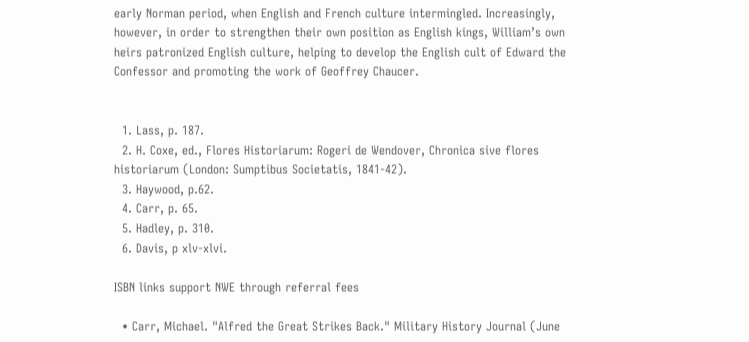early Norman period, when English and French culture intermingled. Increasingly, however, in order to strengthen their own position as English kings, William’s own heirs patronized English culture, helping to develop the English cult of Edward the Confessor and promoting the work of Geoffrey Chaucer.


  1. Lass, p. 187.
  2. H. Coxe, ed., Flores Historiarum: Rogeri de Wendover, Chronica sive flores historiarum (London: Sumptibus Societatis, 1841-42).
  3. Haywood, p.62.
  4. Carr, p. 65.
  5. Hadley, p. 310.
  6. Davis, p xlv-xlvi.

ISBN links support NWE through referral fees

  • Carr, Michael. "Alfred the Great Strikes Back." Military History Journal (June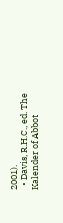2001).
  • Davis, R.H.C., ed. The Kalender of Abbot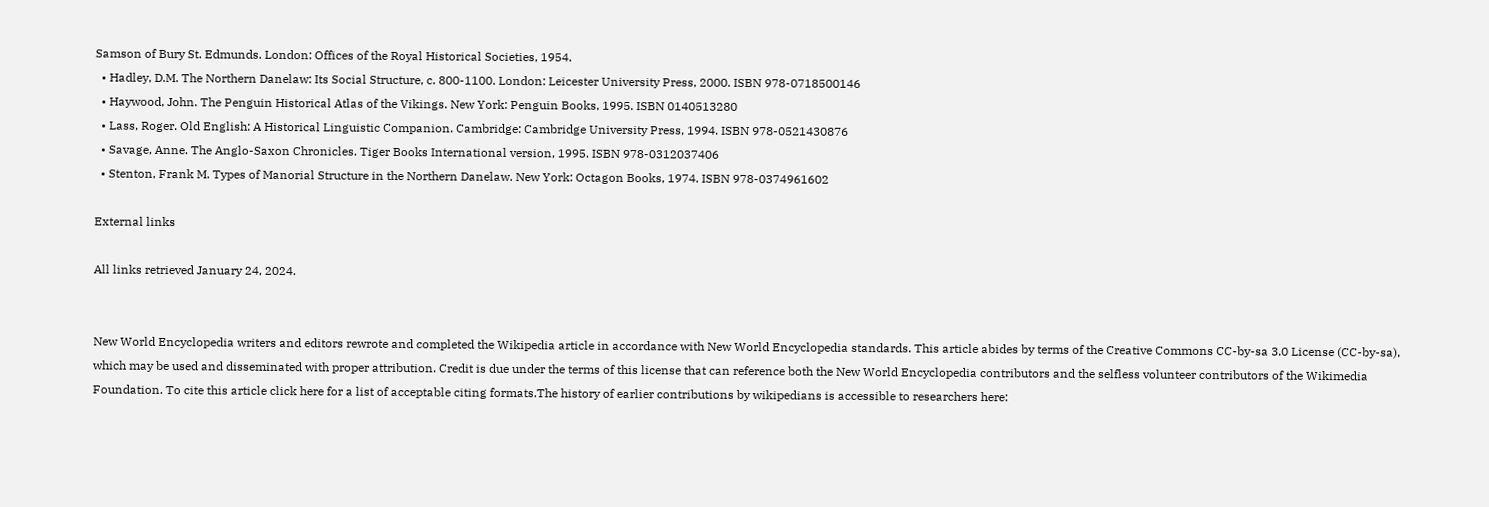Samson of Bury St. Edmunds. London: Offices of the Royal Historical Societies, 1954.
  • Hadley, D.M. The Northern Danelaw: Its Social Structure, c. 800-1100. London: Leicester University Press, 2000. ISBN 978-0718500146
  • Haywood, John. The Penguin Historical Atlas of the Vikings. New York: Penguin Books, 1995. ISBN 0140513280
  • Lass, Roger. Old English: A Historical Linguistic Companion. Cambridge: Cambridge University Press, 1994. ISBN 978-0521430876
  • Savage, Anne. The Anglo-Saxon Chronicles. Tiger Books International version, 1995. ISBN 978-0312037406
  • Stenton, Frank M. Types of Manorial Structure in the Northern Danelaw. New York: Octagon Books, 1974. ISBN 978-0374961602

External links

All links retrieved January 24, 2024.


New World Encyclopedia writers and editors rewrote and completed the Wikipedia article in accordance with New World Encyclopedia standards. This article abides by terms of the Creative Commons CC-by-sa 3.0 License (CC-by-sa), which may be used and disseminated with proper attribution. Credit is due under the terms of this license that can reference both the New World Encyclopedia contributors and the selfless volunteer contributors of the Wikimedia Foundation. To cite this article click here for a list of acceptable citing formats.The history of earlier contributions by wikipedians is accessible to researchers here: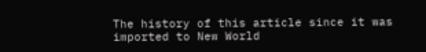The history of this article since it was imported to New World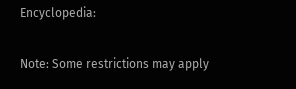Encyclopedia:

Note: Some restrictions may apply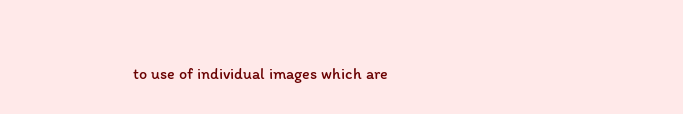to use of individual images which are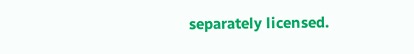separately licensed.